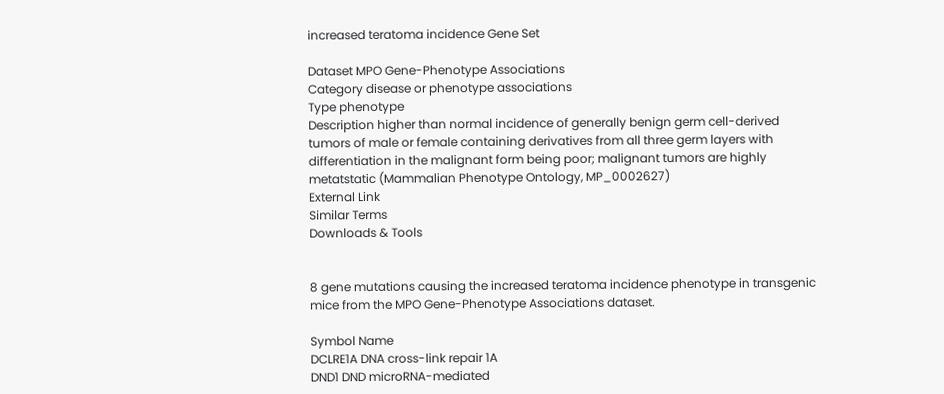increased teratoma incidence Gene Set

Dataset MPO Gene-Phenotype Associations
Category disease or phenotype associations
Type phenotype
Description higher than normal incidence of generally benign germ cell-derived tumors of male or female containing derivatives from all three germ layers with differentiation in the malignant form being poor; malignant tumors are highly metatstatic (Mammalian Phenotype Ontology, MP_0002627)
External Link
Similar Terms
Downloads & Tools


8 gene mutations causing the increased teratoma incidence phenotype in transgenic mice from the MPO Gene-Phenotype Associations dataset.

Symbol Name
DCLRE1A DNA cross-link repair 1A
DND1 DND microRNA-mediated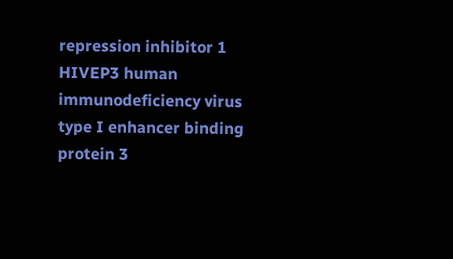repression inhibitor 1
HIVEP3 human immunodeficiency virus type I enhancer binding protein 3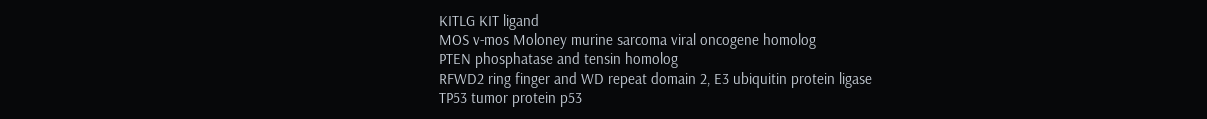KITLG KIT ligand
MOS v-mos Moloney murine sarcoma viral oncogene homolog
PTEN phosphatase and tensin homolog
RFWD2 ring finger and WD repeat domain 2, E3 ubiquitin protein ligase
TP53 tumor protein p53